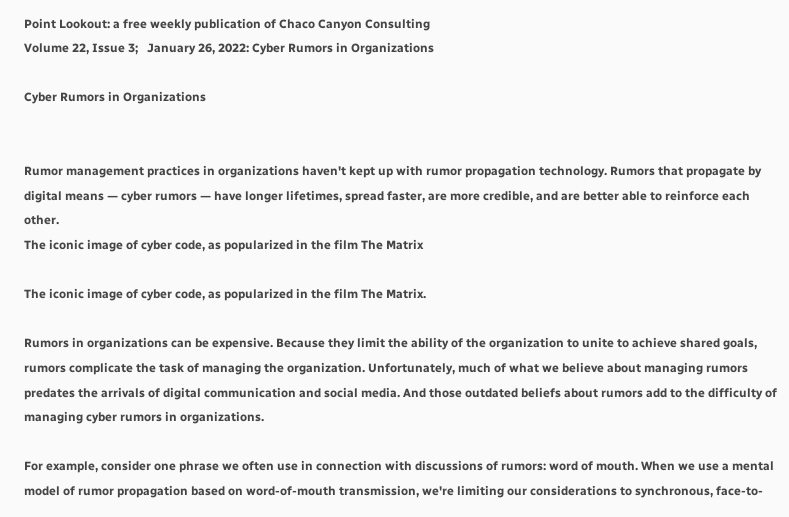Point Lookout: a free weekly publication of Chaco Canyon Consulting
Volume 22, Issue 3;   January 26, 2022: Cyber Rumors in Organizations

Cyber Rumors in Organizations


Rumor management practices in organizations haven't kept up with rumor propagation technology. Rumors that propagate by digital means — cyber rumors — have longer lifetimes, spread faster, are more credible, and are better able to reinforce each other.
The iconic image of cyber code, as popularized in the film The Matrix

The iconic image of cyber code, as popularized in the film The Matrix.

Rumors in organizations can be expensive. Because they limit the ability of the organization to unite to achieve shared goals, rumors complicate the task of managing the organization. Unfortunately, much of what we believe about managing rumors predates the arrivals of digital communication and social media. And those outdated beliefs about rumors add to the difficulty of managing cyber rumors in organizations.

For example, consider one phrase we often use in connection with discussions of rumors: word of mouth. When we use a mental model of rumor propagation based on word-of-mouth transmission, we're limiting our considerations to synchronous, face-to-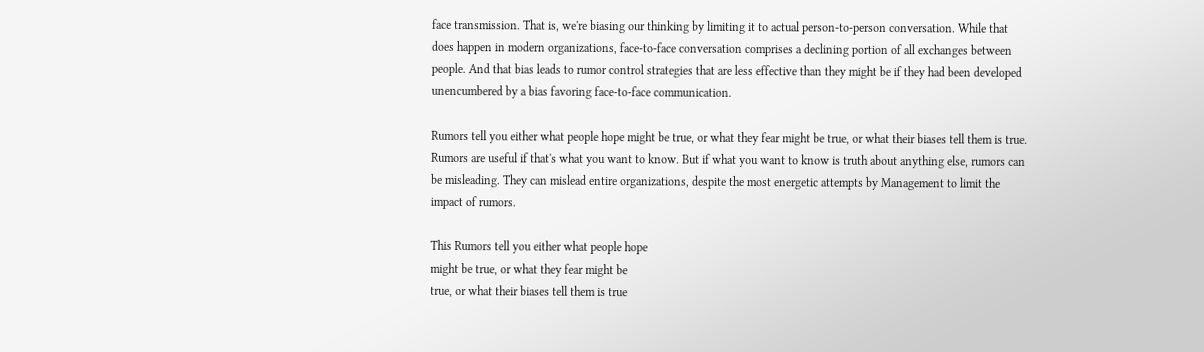face transmission. That is, we're biasing our thinking by limiting it to actual person-to-person conversation. While that does happen in modern organizations, face-to-face conversation comprises a declining portion of all exchanges between people. And that bias leads to rumor control strategies that are less effective than they might be if they had been developed unencumbered by a bias favoring face-to-face communication.

Rumors tell you either what people hope might be true, or what they fear might be true, or what their biases tell them is true. Rumors are useful if that's what you want to know. But if what you want to know is truth about anything else, rumors can be misleading. They can mislead entire organizations, despite the most energetic attempts by Management to limit the impact of rumors.

This Rumors tell you either what people hope
might be true, or what they fear might be
true, or what their biases tell them is true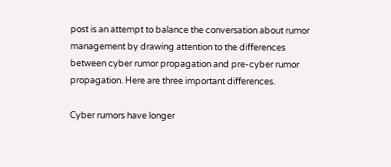post is an attempt to balance the conversation about rumor management by drawing attention to the differences between cyber rumor propagation and pre-cyber rumor propagation. Here are three important differences.

Cyber rumors have longer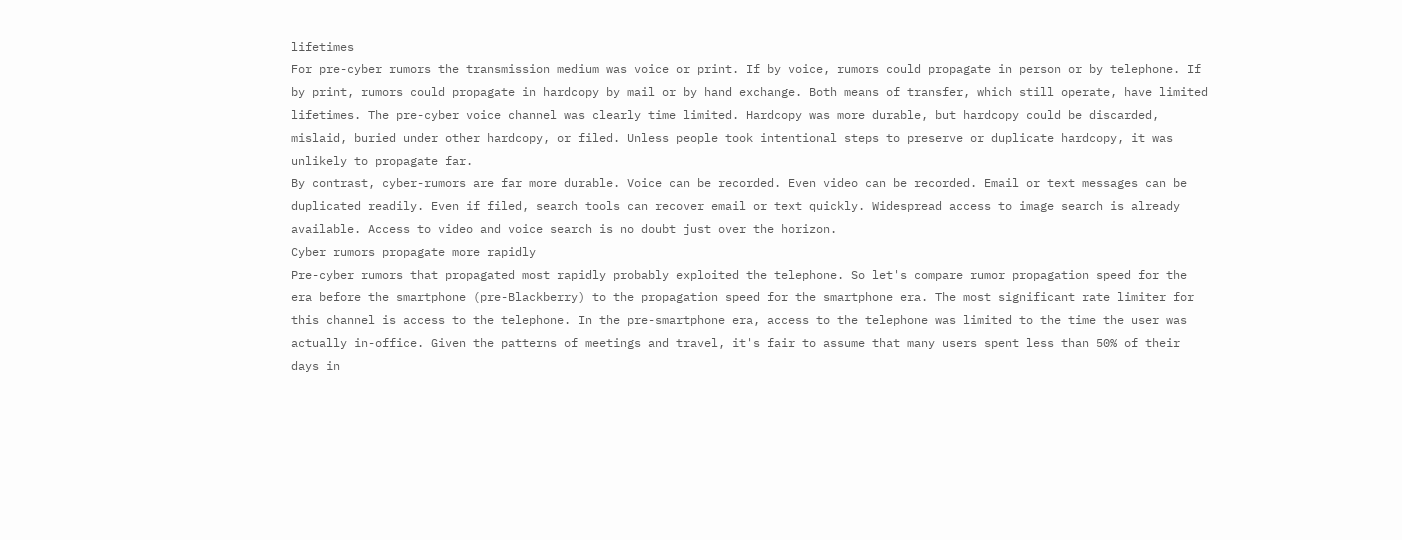lifetimes
For pre-cyber rumors the transmission medium was voice or print. If by voice, rumors could propagate in person or by telephone. If by print, rumors could propagate in hardcopy by mail or by hand exchange. Both means of transfer, which still operate, have limited lifetimes. The pre-cyber voice channel was clearly time limited. Hardcopy was more durable, but hardcopy could be discarded, mislaid, buried under other hardcopy, or filed. Unless people took intentional steps to preserve or duplicate hardcopy, it was unlikely to propagate far.
By contrast, cyber-rumors are far more durable. Voice can be recorded. Even video can be recorded. Email or text messages can be duplicated readily. Even if filed, search tools can recover email or text quickly. Widespread access to image search is already available. Access to video and voice search is no doubt just over the horizon.
Cyber rumors propagate more rapidly
Pre-cyber rumors that propagated most rapidly probably exploited the telephone. So let's compare rumor propagation speed for the era before the smartphone (pre-Blackberry) to the propagation speed for the smartphone era. The most significant rate limiter for this channel is access to the telephone. In the pre-smartphone era, access to the telephone was limited to the time the user was actually in-office. Given the patterns of meetings and travel, it's fair to assume that many users spent less than 50% of their days in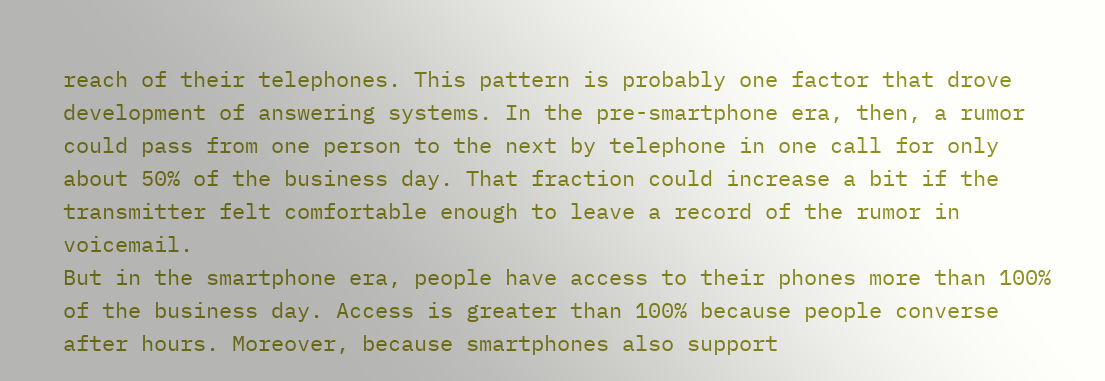reach of their telephones. This pattern is probably one factor that drove development of answering systems. In the pre-smartphone era, then, a rumor could pass from one person to the next by telephone in one call for only about 50% of the business day. That fraction could increase a bit if the transmitter felt comfortable enough to leave a record of the rumor in voicemail.
But in the smartphone era, people have access to their phones more than 100% of the business day. Access is greater than 100% because people converse after hours. Moreover, because smartphones also support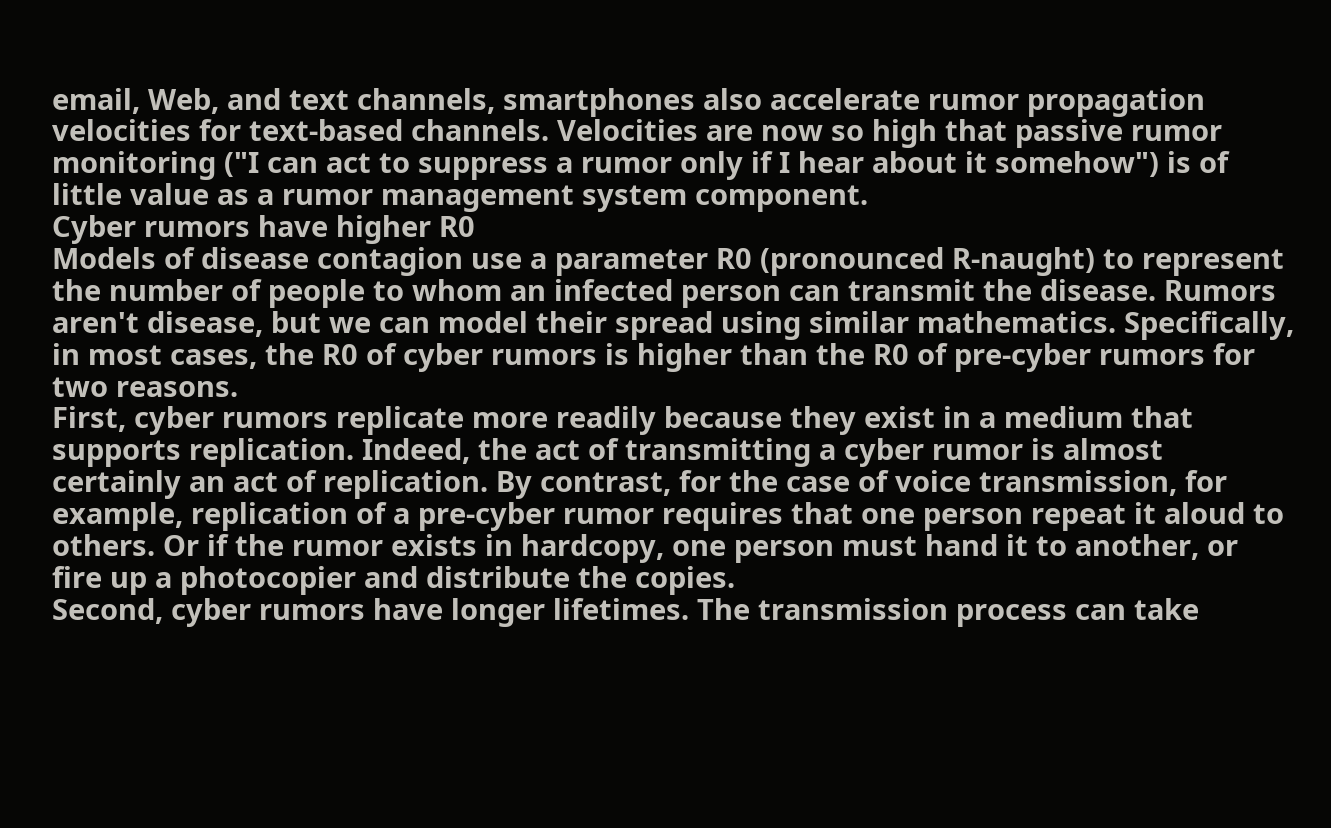email, Web, and text channels, smartphones also accelerate rumor propagation velocities for text-based channels. Velocities are now so high that passive rumor monitoring ("I can act to suppress a rumor only if I hear about it somehow") is of little value as a rumor management system component.
Cyber rumors have higher R0
Models of disease contagion use a parameter R0 (pronounced R-naught) to represent the number of people to whom an infected person can transmit the disease. Rumors aren't disease, but we can model their spread using similar mathematics. Specifically, in most cases, the R0 of cyber rumors is higher than the R0 of pre-cyber rumors for two reasons.
First, cyber rumors replicate more readily because they exist in a medium that supports replication. Indeed, the act of transmitting a cyber rumor is almost certainly an act of replication. By contrast, for the case of voice transmission, for example, replication of a pre-cyber rumor requires that one person repeat it aloud to others. Or if the rumor exists in hardcopy, one person must hand it to another, or fire up a photocopier and distribute the copies.
Second, cyber rumors have longer lifetimes. The transmission process can take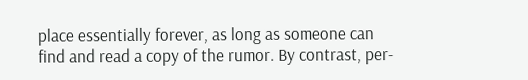place essentially forever, as long as someone can find and read a copy of the rumor. By contrast, per-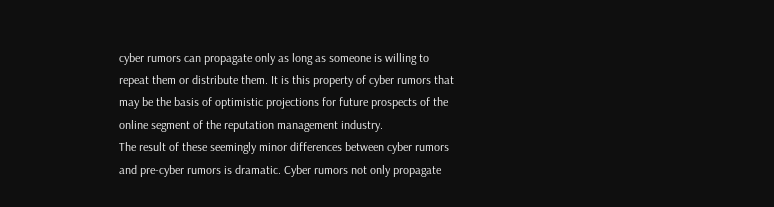cyber rumors can propagate only as long as someone is willing to repeat them or distribute them. It is this property of cyber rumors that may be the basis of optimistic projections for future prospects of the online segment of the reputation management industry.
The result of these seemingly minor differences between cyber rumors and pre-cyber rumors is dramatic. Cyber rumors not only propagate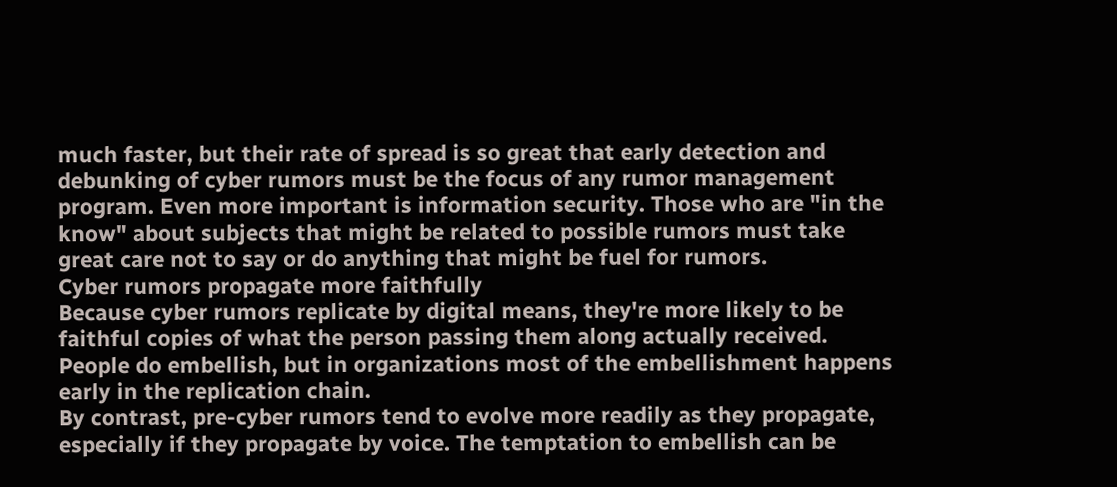much faster, but their rate of spread is so great that early detection and debunking of cyber rumors must be the focus of any rumor management program. Even more important is information security. Those who are "in the know" about subjects that might be related to possible rumors must take great care not to say or do anything that might be fuel for rumors.
Cyber rumors propagate more faithfully
Because cyber rumors replicate by digital means, they're more likely to be faithful copies of what the person passing them along actually received. People do embellish, but in organizations most of the embellishment happens early in the replication chain.
By contrast, pre-cyber rumors tend to evolve more readily as they propagate, especially if they propagate by voice. The temptation to embellish can be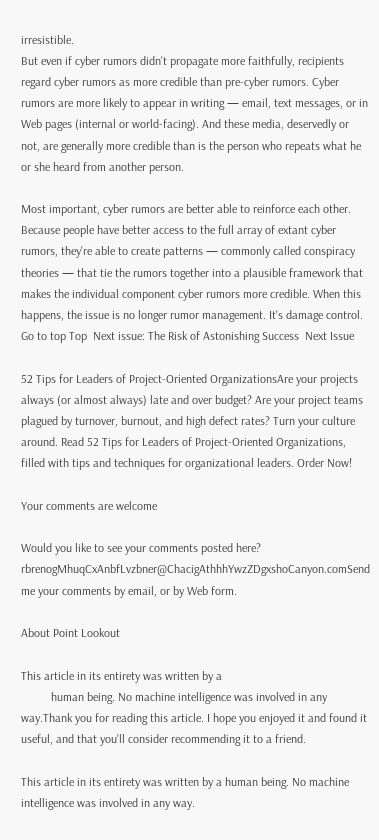irresistible.
But even if cyber rumors didn't propagate more faithfully, recipients regard cyber rumors as more credible than pre-cyber rumors. Cyber rumors are more likely to appear in writing — email, text messages, or in Web pages (internal or world-facing). And these media, deservedly or not, are generally more credible than is the person who repeats what he or she heard from another person.

Most important, cyber rumors are better able to reinforce each other. Because people have better access to the full array of extant cyber rumors, they're able to create patterns — commonly called conspiracy theories — that tie the rumors together into a plausible framework that makes the individual component cyber rumors more credible. When this happens, the issue is no longer rumor management. It's damage control. Go to top Top  Next issue: The Risk of Astonishing Success  Next Issue

52 Tips for Leaders of Project-Oriented OrganizationsAre your projects always (or almost always) late and over budget? Are your project teams plagued by turnover, burnout, and high defect rates? Turn your culture around. Read 52 Tips for Leaders of Project-Oriented Organizations, filled with tips and techniques for organizational leaders. Order Now!

Your comments are welcome

Would you like to see your comments posted here? rbrenogMhuqCxAnbfLvzbner@ChacigAthhhYwzZDgxshoCanyon.comSend me your comments by email, or by Web form.

About Point Lookout

This article in its entirety was written by a
          human being. No machine intelligence was involved in any way.Thank you for reading this article. I hope you enjoyed it and found it useful, and that you'll consider recommending it to a friend.

This article in its entirety was written by a human being. No machine intelligence was involved in any way.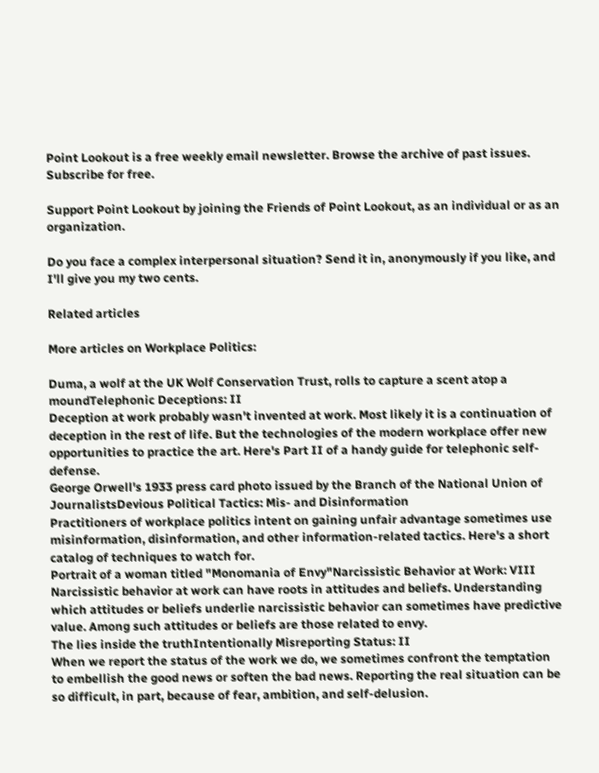Point Lookout is a free weekly email newsletter. Browse the archive of past issues. Subscribe for free.

Support Point Lookout by joining the Friends of Point Lookout, as an individual or as an organization.

Do you face a complex interpersonal situation? Send it in, anonymously if you like, and I'll give you my two cents.

Related articles

More articles on Workplace Politics:

Duma, a wolf at the UK Wolf Conservation Trust, rolls to capture a scent atop a moundTelephonic Deceptions: II
Deception at work probably wasn't invented at work. Most likely it is a continuation of deception in the rest of life. But the technologies of the modern workplace offer new opportunities to practice the art. Here's Part II of a handy guide for telephonic self-defense.
George Orwell's 1933 press card photo issued by the Branch of the National Union of JournalistsDevious Political Tactics: Mis- and Disinformation
Practitioners of workplace politics intent on gaining unfair advantage sometimes use misinformation, disinformation, and other information-related tactics. Here's a short catalog of techniques to watch for.
Portrait of a woman titled "Monomania of Envy"Narcissistic Behavior at Work: VIII
Narcissistic behavior at work can have roots in attitudes and beliefs. Understanding which attitudes or beliefs underlie narcissistic behavior can sometimes have predictive value. Among such attitudes or beliefs are those related to envy.
The lies inside the truthIntentionally Misreporting Status: II
When we report the status of the work we do, we sometimes confront the temptation to embellish the good news or soften the bad news. Reporting the real situation can be so difficult, in part, because of fear, ambition, and self-delusion.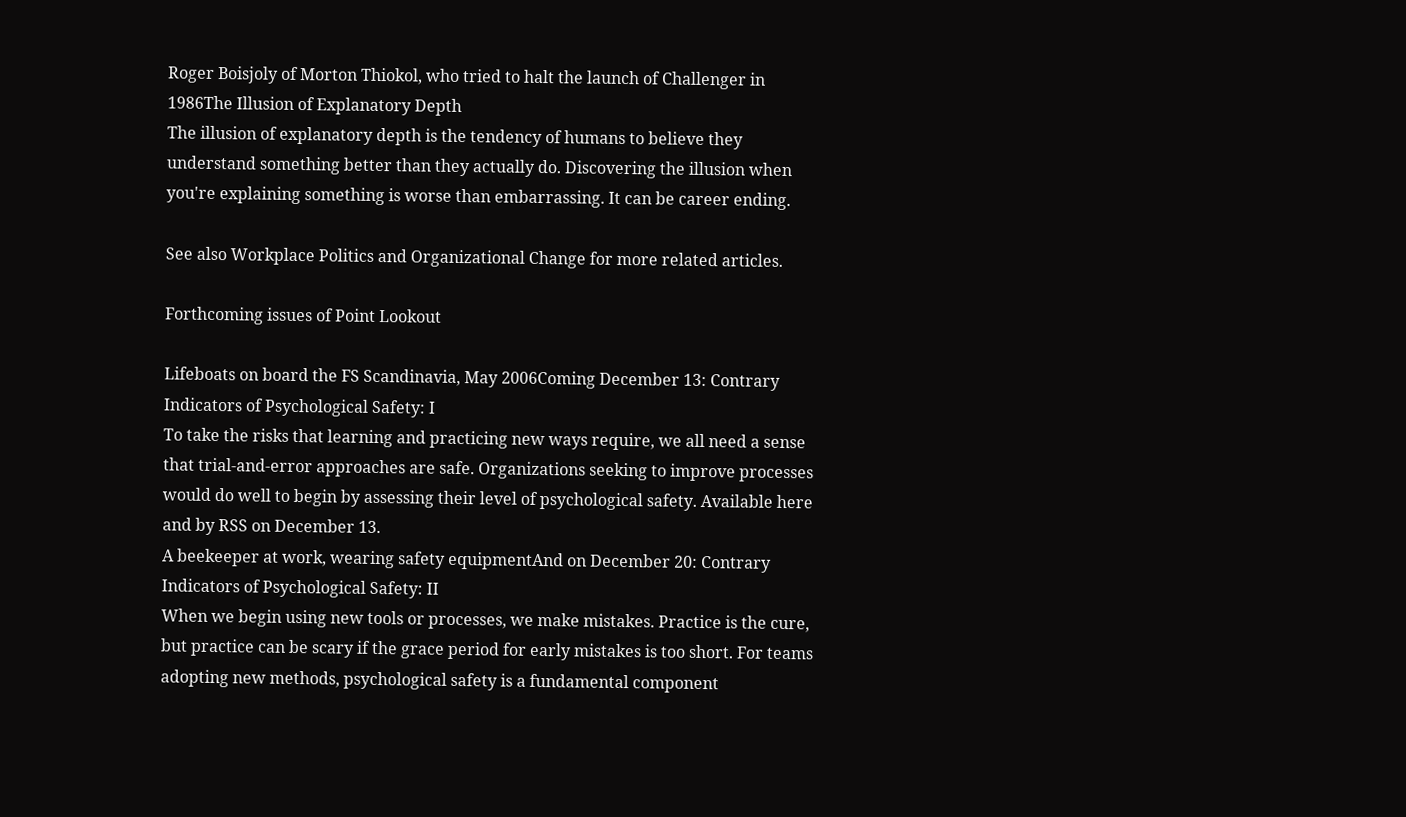Roger Boisjoly of Morton Thiokol, who tried to halt the launch of Challenger in 1986The Illusion of Explanatory Depth
The illusion of explanatory depth is the tendency of humans to believe they understand something better than they actually do. Discovering the illusion when you're explaining something is worse than embarrassing. It can be career ending.

See also Workplace Politics and Organizational Change for more related articles.

Forthcoming issues of Point Lookout

Lifeboats on board the FS Scandinavia, May 2006Coming December 13: Contrary Indicators of Psychological Safety: I
To take the risks that learning and practicing new ways require, we all need a sense that trial-and-error approaches are safe. Organizations seeking to improve processes would do well to begin by assessing their level of psychological safety. Available here and by RSS on December 13.
A beekeeper at work, wearing safety equipmentAnd on December 20: Contrary Indicators of Psychological Safety: II
When we begin using new tools or processes, we make mistakes. Practice is the cure, but practice can be scary if the grace period for early mistakes is too short. For teams adopting new methods, psychological safety is a fundamental component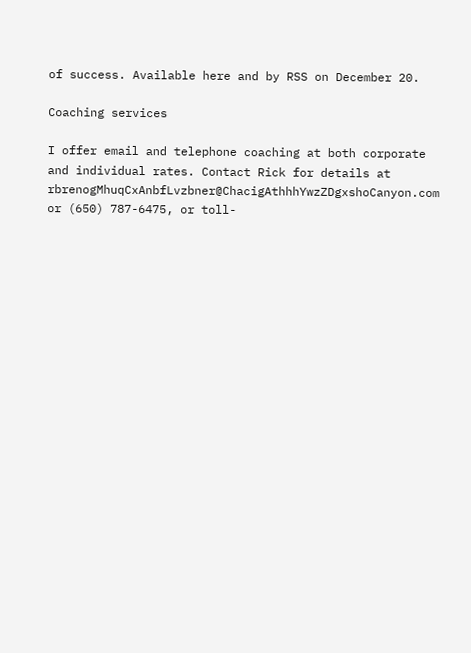of success. Available here and by RSS on December 20.

Coaching services

I offer email and telephone coaching at both corporate and individual rates. Contact Rick for details at rbrenogMhuqCxAnbfLvzbner@ChacigAthhhYwzZDgxshoCanyon.com or (650) 787-6475, or toll-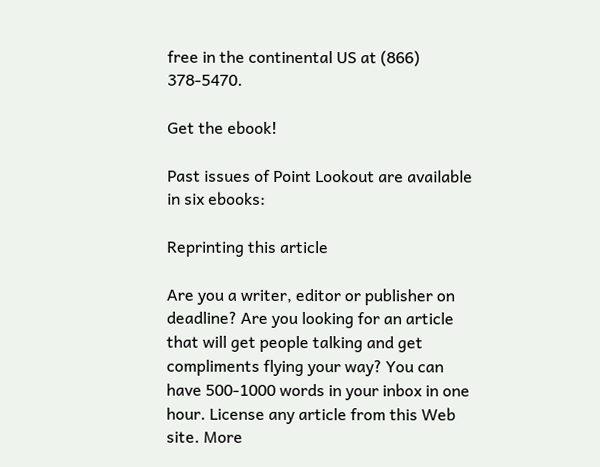free in the continental US at (866) 378-5470.

Get the ebook!

Past issues of Point Lookout are available in six ebooks:

Reprinting this article

Are you a writer, editor or publisher on deadline? Are you looking for an article that will get people talking and get compliments flying your way? You can have 500-1000 words in your inbox in one hour. License any article from this Web site. More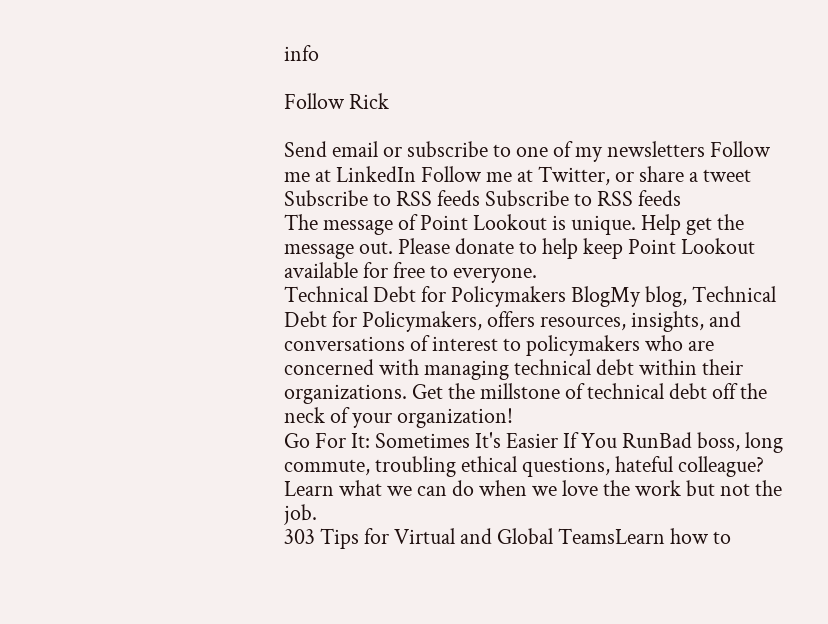info

Follow Rick

Send email or subscribe to one of my newsletters Follow me at LinkedIn Follow me at Twitter, or share a tweet Subscribe to RSS feeds Subscribe to RSS feeds
The message of Point Lookout is unique. Help get the message out. Please donate to help keep Point Lookout available for free to everyone.
Technical Debt for Policymakers BlogMy blog, Technical Debt for Policymakers, offers resources, insights, and conversations of interest to policymakers who are concerned with managing technical debt within their organizations. Get the millstone of technical debt off the neck of your organization!
Go For It: Sometimes It's Easier If You RunBad boss, long commute, troubling ethical questions, hateful colleague? Learn what we can do when we love the work but not the job.
303 Tips for Virtual and Global TeamsLearn how to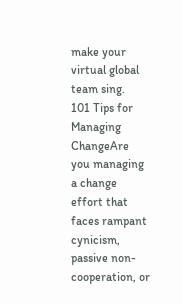make your virtual global team sing.
101 Tips for Managing ChangeAre you managing a change effort that faces rampant cynicism, passive non-cooperation, or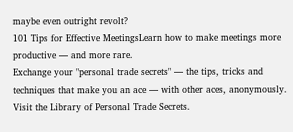maybe even outright revolt?
101 Tips for Effective MeetingsLearn how to make meetings more productive — and more rare.
Exchange your "personal trade secrets" — the tips, tricks and techniques that make you an ace — with other aces, anonymously. Visit the Library of Personal Trade Secrets.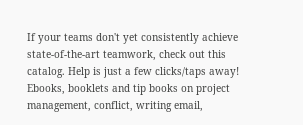If your teams don't yet consistently achieve state-of-the-art teamwork, check out this catalog. Help is just a few clicks/taps away!
Ebooks, booklets and tip books on project management, conflict, writing email,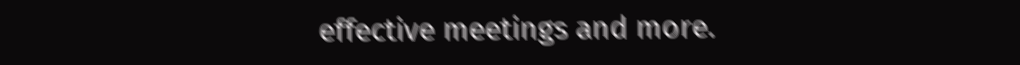effective meetings and more.